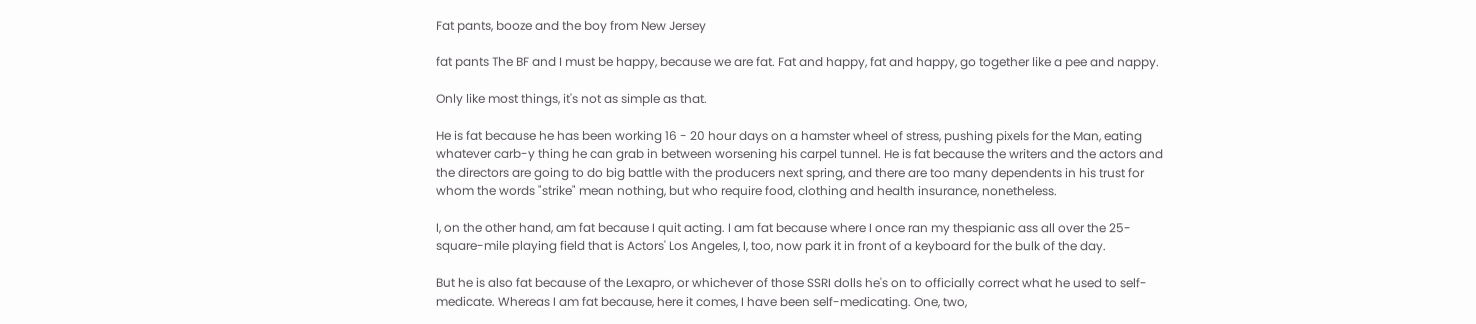Fat pants, booze and the boy from New Jersey

fat pants The BF and I must be happy, because we are fat. Fat and happy, fat and happy, go together like a pee and nappy.

Only like most things, it's not as simple as that.

He is fat because he has been working 16 - 20 hour days on a hamster wheel of stress, pushing pixels for the Man, eating whatever carb-y thing he can grab in between worsening his carpel tunnel. He is fat because the writers and the actors and the directors are going to do big battle with the producers next spring, and there are too many dependents in his trust for whom the words "strike" mean nothing, but who require food, clothing and health insurance, nonetheless.

I, on the other hand, am fat because I quit acting. I am fat because where I once ran my thespianic ass all over the 25-square-mile playing field that is Actors' Los Angeles, I, too, now park it in front of a keyboard for the bulk of the day.

But he is also fat because of the Lexapro, or whichever of those SSRI dolls he's on to officially correct what he used to self-medicate. Whereas I am fat because, here it comes, I have been self-medicating. One, two,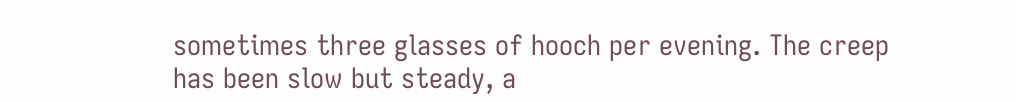sometimes three glasses of hooch per evening. The creep has been slow but steady, a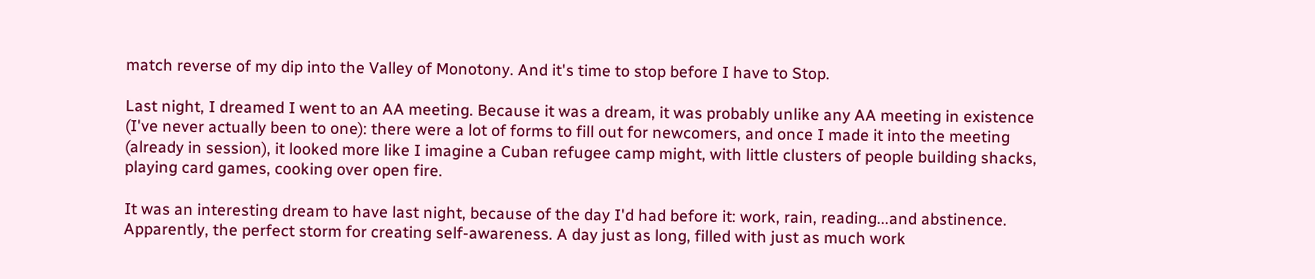match reverse of my dip into the Valley of Monotony. And it's time to stop before I have to Stop.

Last night, I dreamed I went to an AA meeting. Because it was a dream, it was probably unlike any AA meeting in existence (I've never actually been to one): there were a lot of forms to fill out for newcomers, and once I made it into the meeting (already in session), it looked more like I imagine a Cuban refugee camp might, with little clusters of people building shacks, playing card games, cooking over open fire.

It was an interesting dream to have last night, because of the day I'd had before it: work, rain, reading...and abstinence. Apparently, the perfect storm for creating self-awareness. A day just as long, filled with just as much work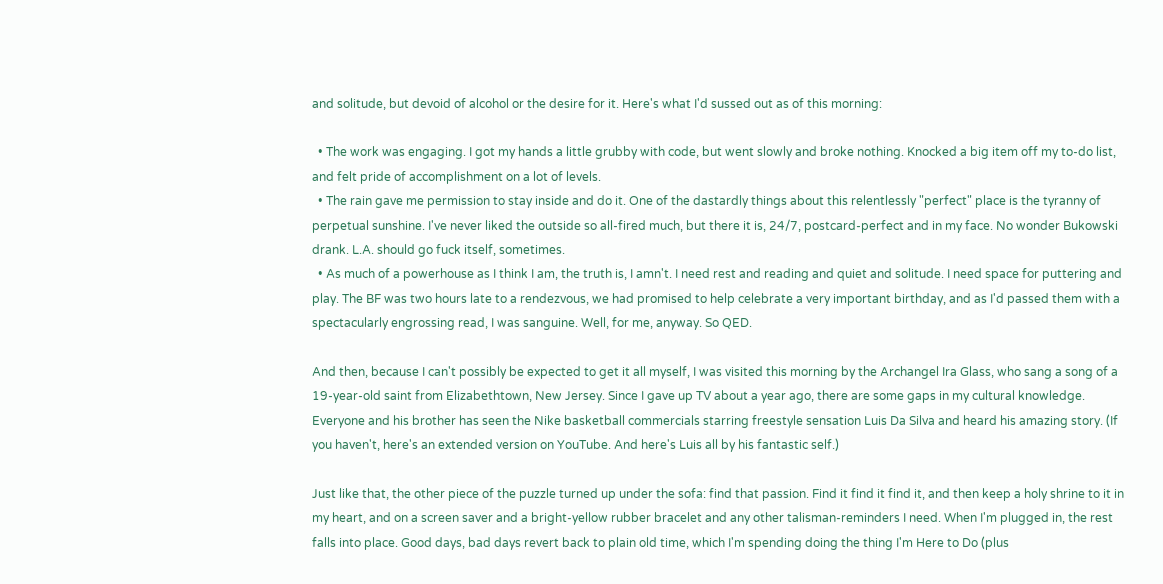and solitude, but devoid of alcohol or the desire for it. Here's what I'd sussed out as of this morning:

  • The work was engaging. I got my hands a little grubby with code, but went slowly and broke nothing. Knocked a big item off my to-do list, and felt pride of accomplishment on a lot of levels.
  • The rain gave me permission to stay inside and do it. One of the dastardly things about this relentlessly "perfect" place is the tyranny of perpetual sunshine. I've never liked the outside so all-fired much, but there it is, 24/7, postcard-perfect and in my face. No wonder Bukowski drank. L.A. should go fuck itself, sometimes.
  • As much of a powerhouse as I think I am, the truth is, I amn't. I need rest and reading and quiet and solitude. I need space for puttering and play. The BF was two hours late to a rendezvous, we had promised to help celebrate a very important birthday, and as I'd passed them with a spectacularly engrossing read, I was sanguine. Well, for me, anyway. So QED.

And then, because I can't possibly be expected to get it all myself, I was visited this morning by the Archangel Ira Glass, who sang a song of a 19-year-old saint from Elizabethtown, New Jersey. Since I gave up TV about a year ago, there are some gaps in my cultural knowledge. Everyone and his brother has seen the Nike basketball commercials starring freestyle sensation Luis Da Silva and heard his amazing story. (If you haven't, here's an extended version on YouTube. And here's Luis all by his fantastic self.)

Just like that, the other piece of the puzzle turned up under the sofa: find that passion. Find it find it find it, and then keep a holy shrine to it in my heart, and on a screen saver and a bright-yellow rubber bracelet and any other talisman-reminders I need. When I'm plugged in, the rest falls into place. Good days, bad days revert back to plain old time, which I'm spending doing the thing I'm Here to Do (plus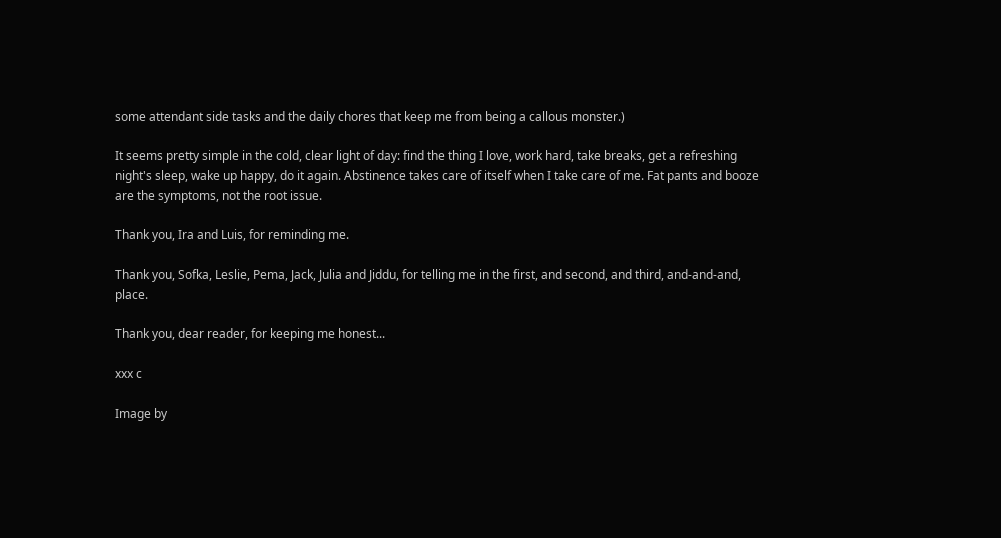some attendant side tasks and the daily chores that keep me from being a callous monster.)

It seems pretty simple in the cold, clear light of day: find the thing I love, work hard, take breaks, get a refreshing night's sleep, wake up happy, do it again. Abstinence takes care of itself when I take care of me. Fat pants and booze are the symptoms, not the root issue.

Thank you, Ira and Luis, for reminding me.

Thank you, Sofka, Leslie, Pema, Jack, Julia and Jiddu, for telling me in the first, and second, and third, and-and-and, place.

Thank you, dear reader, for keeping me honest...

xxx c

Image by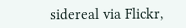sidereal via Flickr,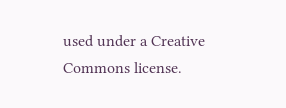used under a Creative Commons license.